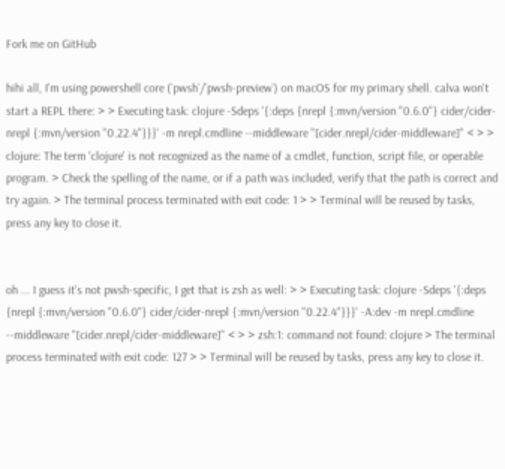Fork me on GitHub

hihi all, I'm using powershell core (`pwsh`/`pwsh-preview`) on macOS for my primary shell. calva won't start a REPL there: > > Executing task: clojure -Sdeps '{:deps {nrepl {:mvn/version "0.6.0"} cider/cider-nrepl {:mvn/version "0.22.4"}}}' -m nrepl.cmdline --middleware "[cider.nrepl/cider-middleware]" < > > clojure: The term 'clojure' is not recognized as the name of a cmdlet, function, script file, or operable program. > Check the spelling of the name, or if a path was included, verify that the path is correct and try again. > The terminal process terminated with exit code: 1 > > Terminal will be reused by tasks, press any key to close it.


oh ... I guess it's not pwsh-specific, I get that is zsh as well: > > Executing task: clojure -Sdeps '{:deps {nrepl {:mvn/version "0.6.0"} cider/cider-nrepl {:mvn/version "0.22.4"}}}' -A:dev -m nrepl.cmdline --middleware "[cider.nrepl/cider-middleware]" < > > zsh:1: command not found: clojure > The terminal process terminated with exit code: 127 > > Terminal will be reused by tasks, press any key to close it.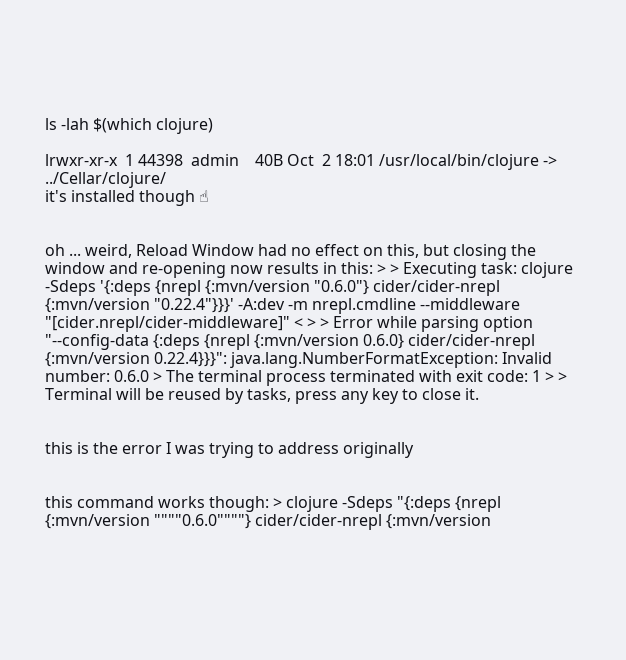ls -lah $(which clojure)

lrwxr-xr-x  1 44398  admin    40B Oct  2 18:01 /usr/local/bin/clojure -> ../Cellar/clojure/
it's installed though ☝


oh ... weird, Reload Window had no effect on this, but closing the window and re-opening now results in this: > > Executing task: clojure -Sdeps '{:deps {nrepl {:mvn/version "0.6.0"} cider/cider-nrepl {:mvn/version "0.22.4"}}}' -A:dev -m nrepl.cmdline --middleware "[cider.nrepl/cider-middleware]" < > > Error while parsing option "--config-data {:deps {nrepl {:mvn/version 0.6.0} cider/cider-nrepl {:mvn/version 0.22.4}}}": java.lang.NumberFormatException: Invalid number: 0.6.0 > The terminal process terminated with exit code: 1 > > Terminal will be reused by tasks, press any key to close it.


this is the error I was trying to address originally


this command works though: > clojure -Sdeps "{:deps {nrepl {:mvn/version """"0.6.0""""} cider/cider-nrepl {:mvn/version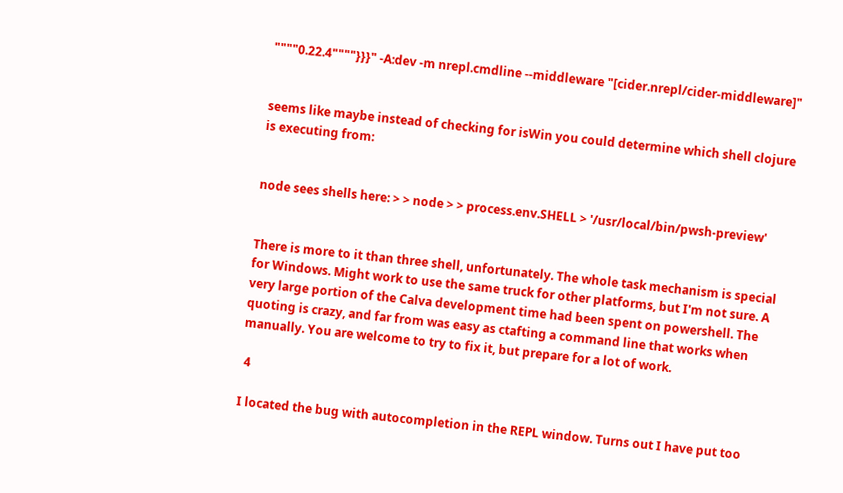""""0.22.4""""}}}" -A:dev -m nrepl.cmdline --middleware "[cider.nrepl/cider-middleware]"


seems like maybe instead of checking for isWin you could determine which shell clojure is executing from:


node sees shells here: > > node > > process.env.SHELL > '/usr/local/bin/pwsh-preview'


There is more to it than three shell, unfortunately. The whole task mechanism is special for Windows. Might work to use the same truck for other platforms, but I'm not sure. A very large portion of the Calva development time had been spent on powershell. The quoting is crazy, and far from was easy as ctafting a command line that works when manually. You are welcome to try to fix it, but prepare for a lot of work.

 4

I located the bug with autocompletion in the REPL window. Turns out I have put too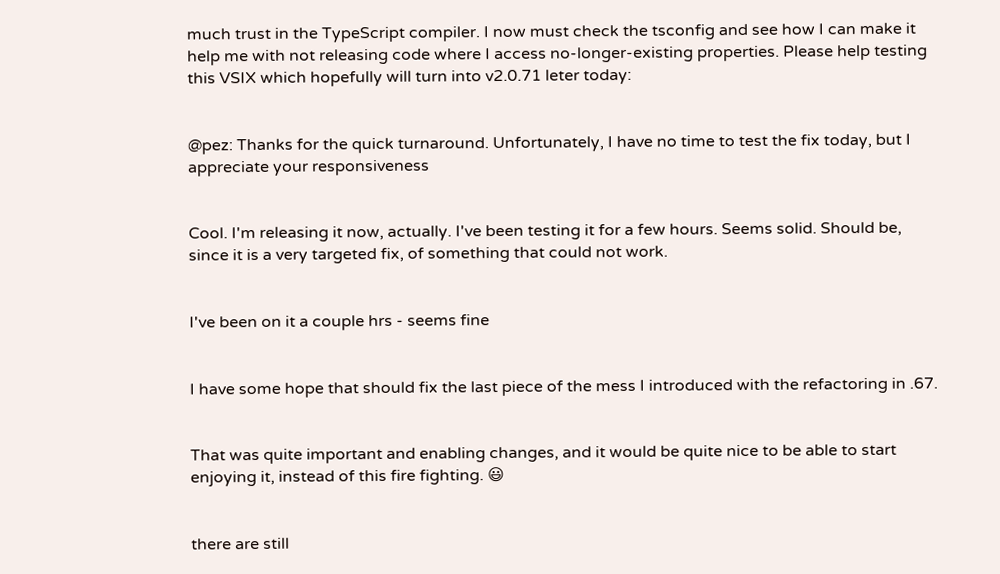much trust in the TypeScript compiler. I now must check the tsconfig and see how I can make it help me with not releasing code where I access no-longer-existing properties. Please help testing this VSIX which hopefully will turn into v2.0.71 leter today:


@pez: Thanks for the quick turnaround. Unfortunately, I have no time to test the fix today, but I appreciate your responsiveness


Cool. I'm releasing it now, actually. I've been testing it for a few hours. Seems solid. Should be, since it is a very targeted fix, of something that could not work.


I've been on it a couple hrs - seems fine


I have some hope that should fix the last piece of the mess I introduced with the refactoring in .67.


That was quite important and enabling changes, and it would be quite nice to be able to start enjoying it, instead of this fire fighting. 😃


there are still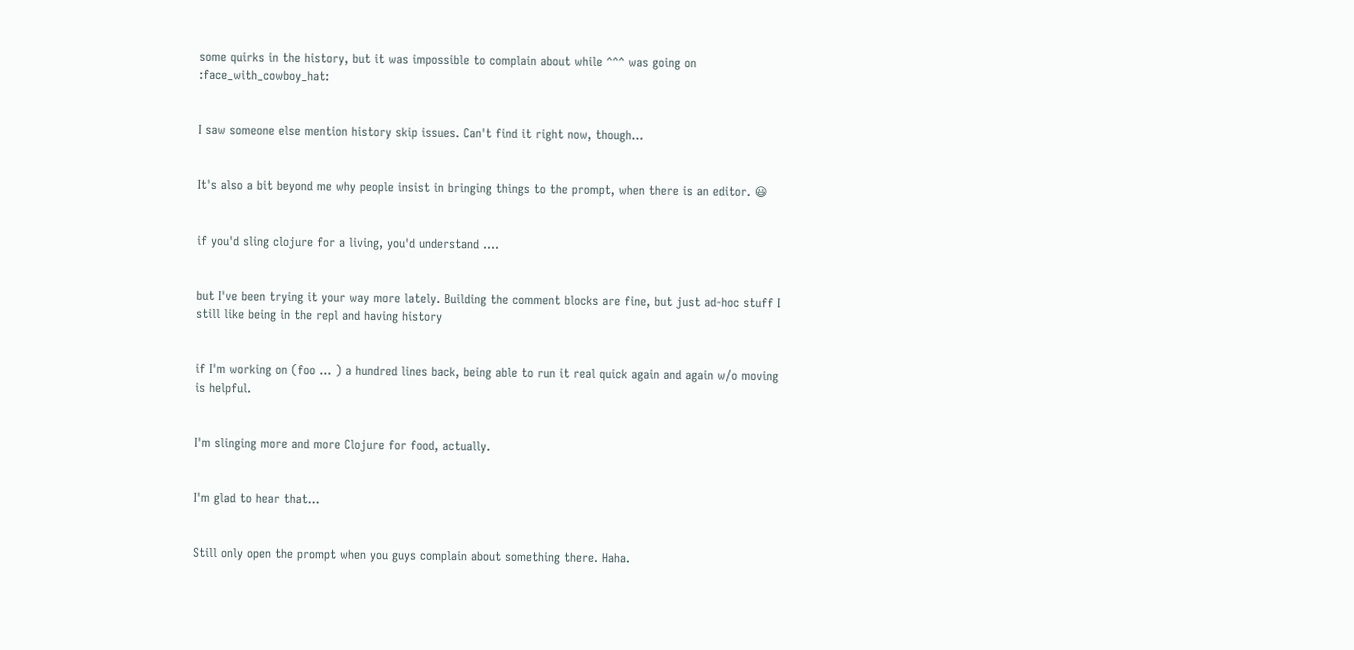some quirks in the history, but it was impossible to complain about while ^^^ was going on :face_with_cowboy_hat:


I saw someone else mention history skip issues. Can't find it right now, though...


It's also a bit beyond me why people insist in bringing things to the prompt, when there is an editor. 😃


if you'd sling clojure for a living, you'd understand ....


but I've been trying it your way more lately. Building the comment blocks are fine, but just ad-hoc stuff I still like being in the repl and having history


if I'm working on (foo ... ) a hundred lines back, being able to run it real quick again and again w/o moving is helpful.


I'm slinging more and more Clojure for food, actually.


I'm glad to hear that...


Still only open the prompt when you guys complain about something there. Haha.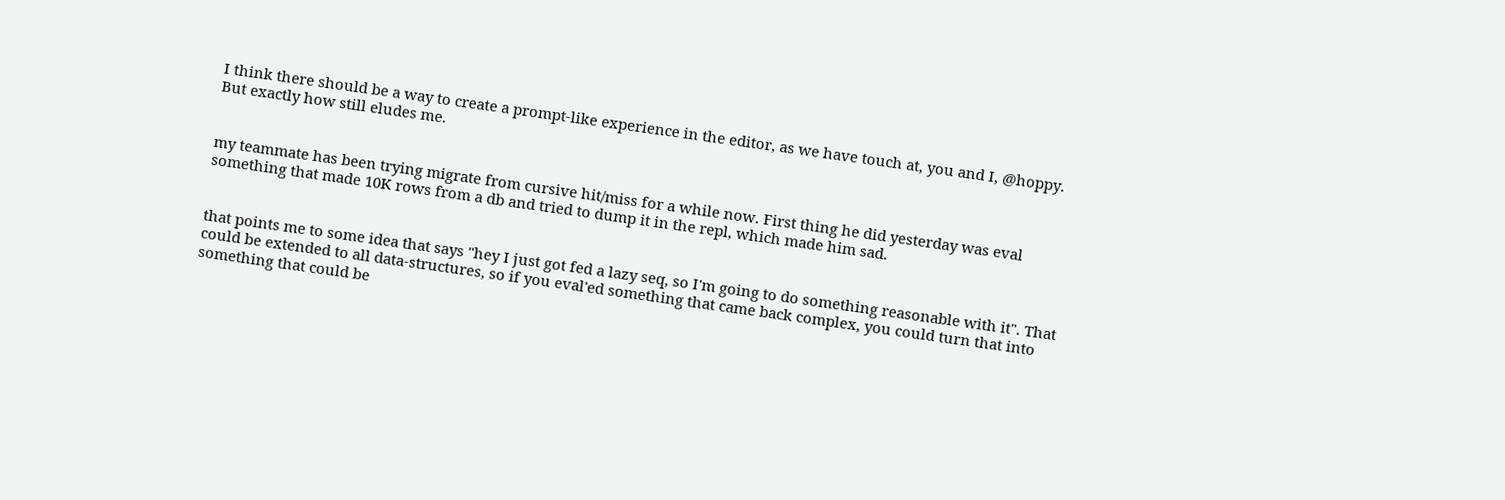I think there should be a way to create a prompt-like experience in the editor, as we have touch at, you and I, @hoppy. But exactly how still eludes me.


my teammate has been trying migrate from cursive hit/miss for a while now. First thing he did yesterday was eval something that made 10K rows from a db and tried to dump it in the repl, which made him sad.


that points me to some idea that says "hey I just got fed a lazy seq, so I'm going to do something reasonable with it". That could be extended to all data-structures, so if you eval'ed something that came back complex, you could turn that into something that could be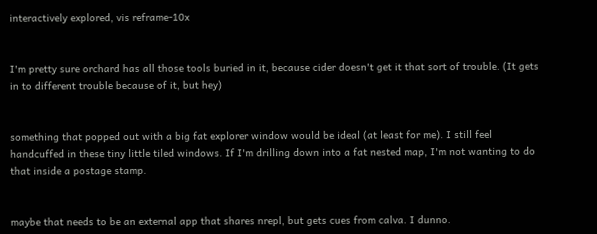interactively explored, vis reframe-10x


I'm pretty sure orchard has all those tools buried in it, because cider doesn't get it that sort of trouble. (It gets in to different trouble because of it, but hey)


something that popped out with a big fat explorer window would be ideal (at least for me). I still feel handcuffed in these tiny little tiled windows. If I'm drilling down into a fat nested map, I'm not wanting to do that inside a postage stamp.


maybe that needs to be an external app that shares nrepl, but gets cues from calva. I dunno.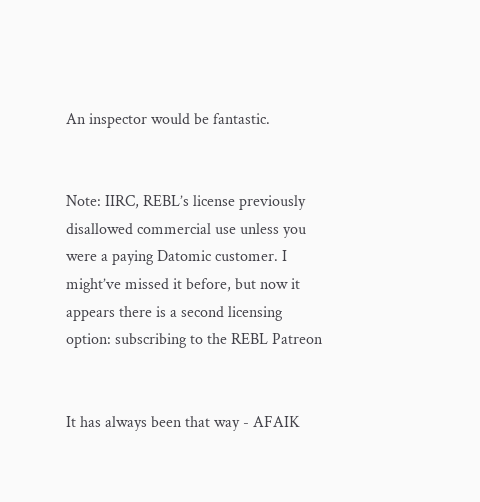An inspector would be fantastic.


Note: IIRC, REBL’s license previously disallowed commercial use unless you were a paying Datomic customer. I might’ve missed it before, but now it appears there is a second licensing option: subscribing to the REBL Patreon


It has always been that way - AFAIK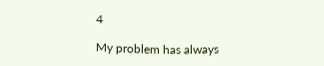4

My problem has always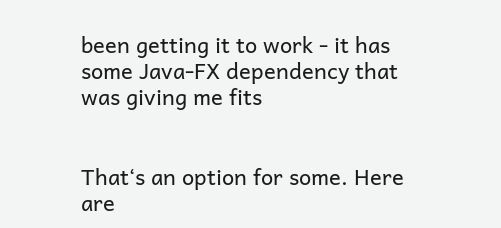been getting it to work - it has some Java-FX dependency that was giving me fits


That‘s an option for some. Here are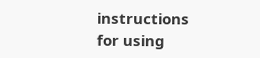instructions for using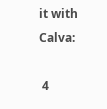it with Calva:

 4